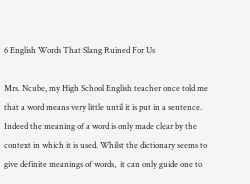6 English Words That Slang Ruined For Us

Mrs. Ncube, my High School English teacher once told me that a word means very little until it is put in a sentence. Indeed the meaning of a word is only made clear by the context in which it is used. Whilst the dictionary seems to give definite meanings of words,  it can only guide one to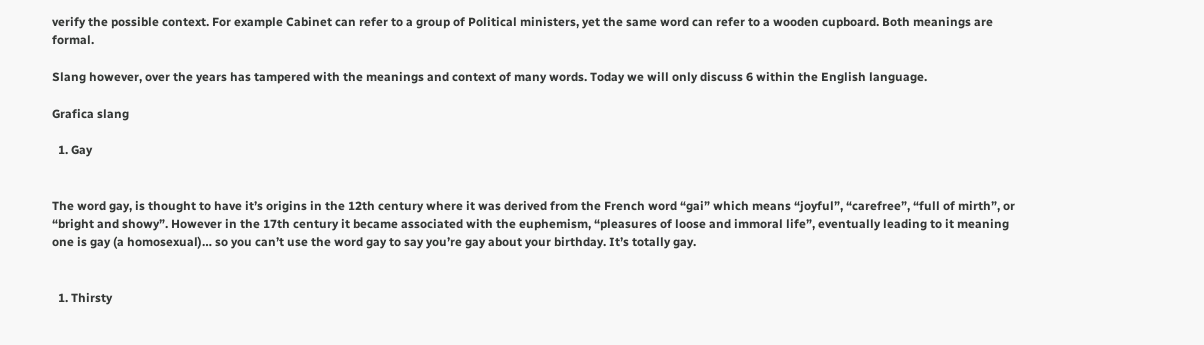verify the possible context. For example Cabinet can refer to a group of Political ministers, yet the same word can refer to a wooden cupboard. Both meanings are formal.

Slang however, over the years has tampered with the meanings and context of many words. Today we will only discuss 6 within the English language.

Grafica slang

  1. Gay


The word gay, is thought to have it’s origins in the 12th century where it was derived from the French word “gai” which means “joyful”, “carefree”, “full of mirth”, or “bright and showy”. However in the 17th century it became associated with the euphemism, “pleasures of loose and immoral life”, eventually leading to it meaning one is gay (a homosexual)… so you can’t use the word gay to say you’re gay about your birthday. It’s totally gay.


  1. Thirsty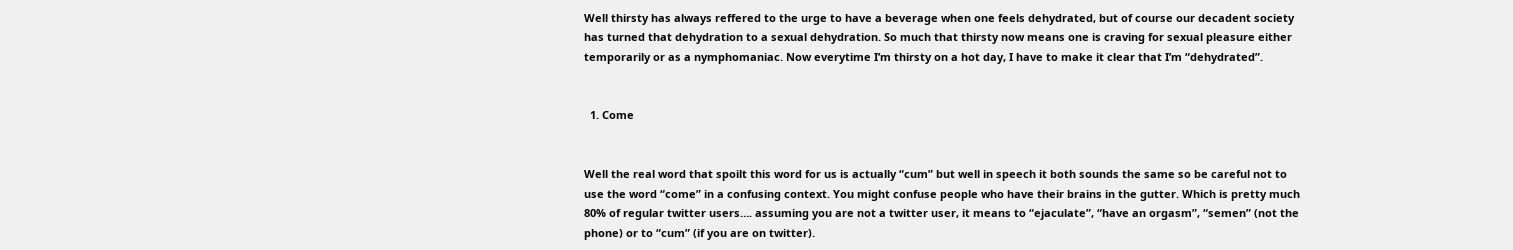Well thirsty has always reffered to the urge to have a beverage when one feels dehydrated, but of course our decadent society has turned that dehydration to a sexual dehydration. So much that thirsty now means one is craving for sexual pleasure either temporarily or as a nymphomaniac. Now everytime I’m thirsty on a hot day, I have to make it clear that I’m “dehydrated”.


  1. Come


Well the real word that spoilt this word for us is actually “cum” but well in speech it both sounds the same so be careful not to use the word “come” in a confusing context. You might confuse people who have their brains in the gutter. Which is pretty much 80% of regular twitter users…. assuming you are not a twitter user, it means to “ejaculate”, “have an orgasm”, “semen” (not the phone) or to “cum” (if you are on twitter).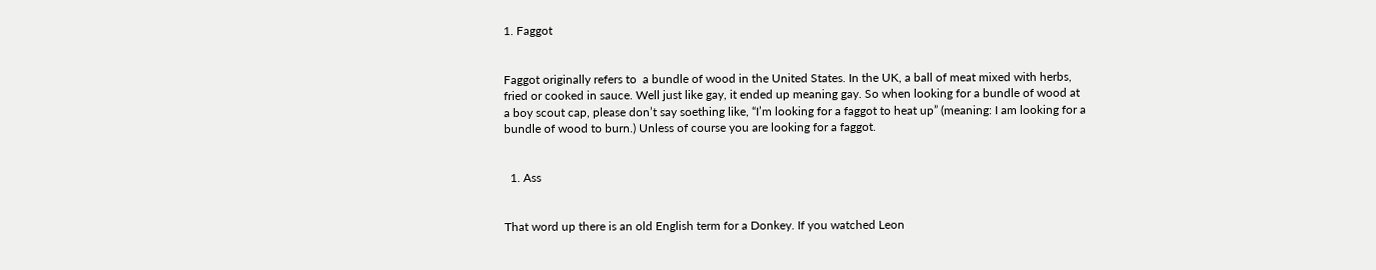1. Faggot


Faggot originally refers to  a bundle of wood in the United States. In the UK, a ball of meat mixed with herbs, fried or cooked in sauce. Well just like gay, it ended up meaning gay. So when looking for a bundle of wood at a boy scout cap, please don’t say soething like, “I’m looking for a faggot to heat up” (meaning: I am looking for a bundle of wood to burn.) Unless of course you are looking for a faggot.


  1. Ass


That word up there is an old English term for a Donkey. If you watched Leon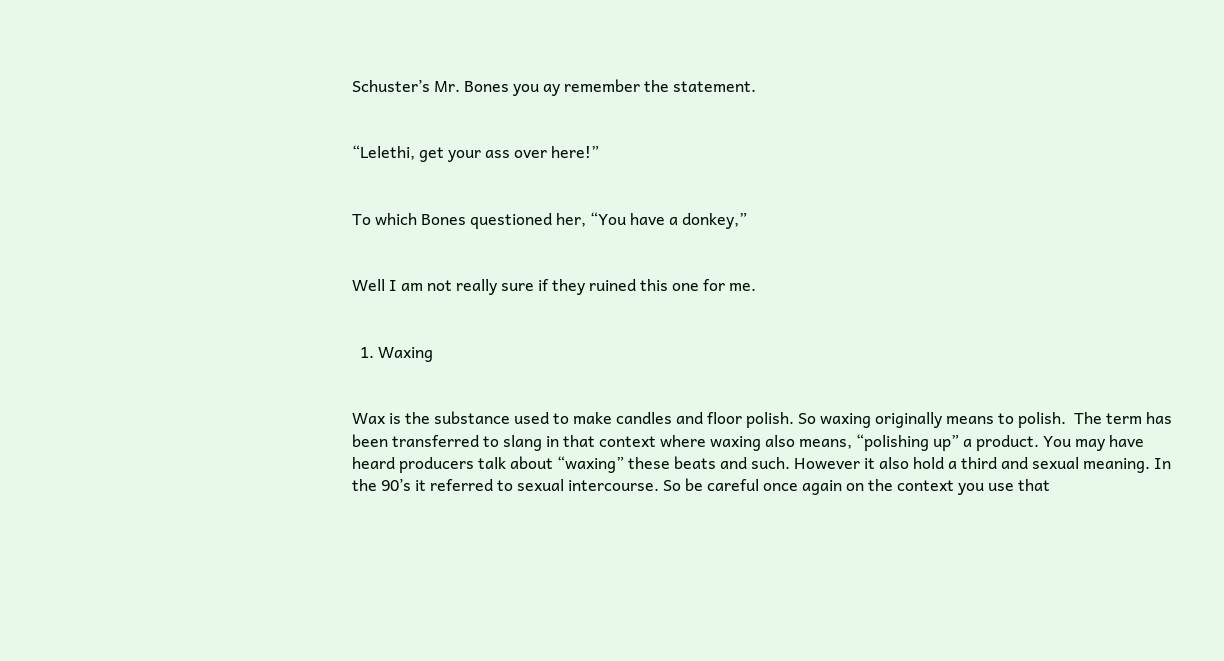Schuster’s Mr. Bones you ay remember the statement.


“Lelethi, get your ass over here!”


To which Bones questioned her, “You have a donkey,”


Well I am not really sure if they ruined this one for me.


  1. Waxing


Wax is the substance used to make candles and floor polish. So waxing originally means to polish.  The term has been transferred to slang in that context where waxing also means, “polishing up” a product. You may have heard producers talk about “waxing” these beats and such. However it also hold a third and sexual meaning. In the 90’s it referred to sexual intercourse. So be careful once again on the context you use that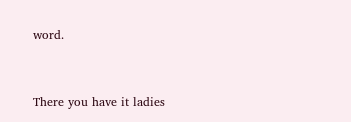word.


There you have it ladies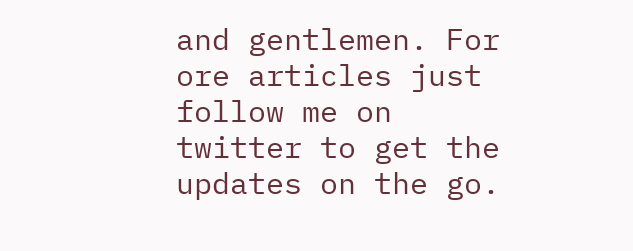and gentlemen. For ore articles just follow me on twitter to get the updates on the go.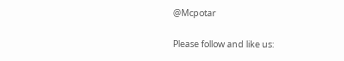@Mcpotar

Please follow and like us: